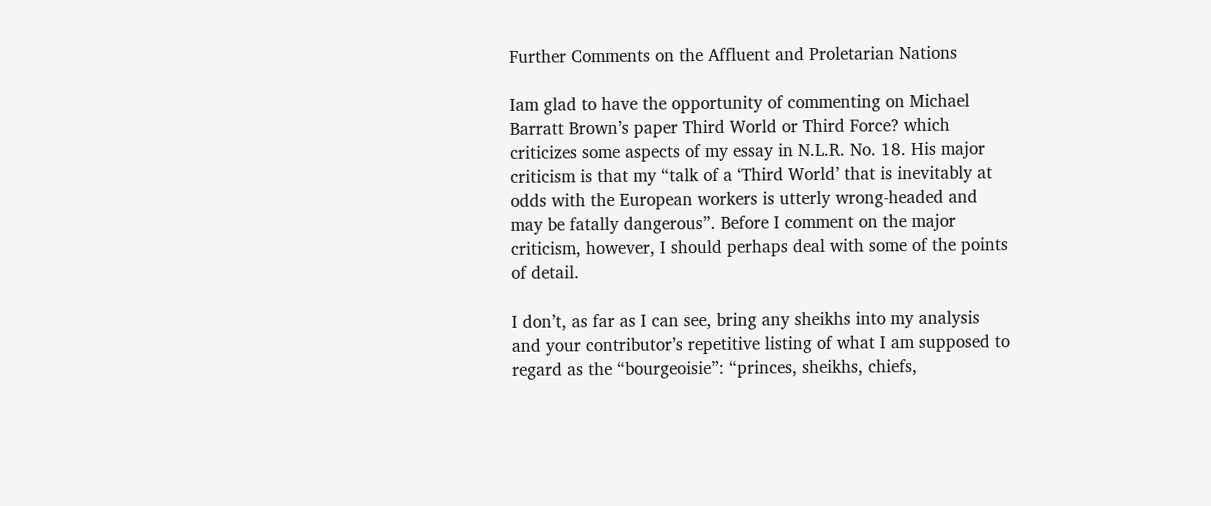Further Comments on the Affluent and Proletarian Nations

Iam glad to have the opportunity of commenting on Michael Barratt Brown’s paper Third World or Third Force? which criticizes some aspects of my essay in N.L.R. No. 18. His major criticism is that my “talk of a ‘Third World’ that is inevitably at odds with the European workers is utterly wrong-headed and may be fatally dangerous”. Before I comment on the major criticism, however, I should perhaps deal with some of the points of detail.

I don’t, as far as I can see, bring any sheikhs into my analysis and your contributor’s repetitive listing of what I am supposed to regard as the “bourgeoisie”: “princes, sheikhs, chiefs,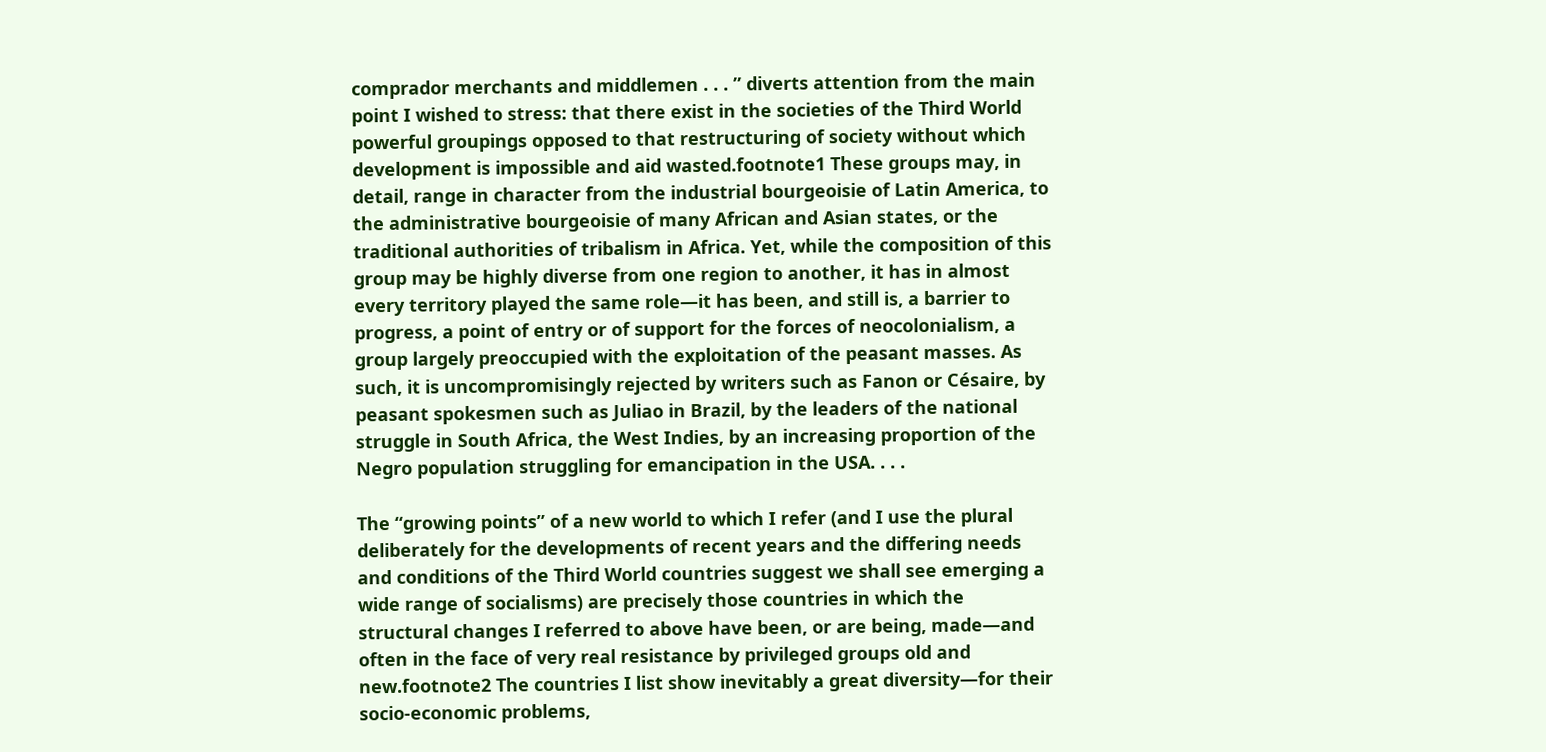comprador merchants and middlemen . . . ” diverts attention from the main point I wished to stress: that there exist in the societies of the Third World powerful groupings opposed to that restructuring of society without which development is impossible and aid wasted.footnote1 These groups may, in detail, range in character from the industrial bourgeoisie of Latin America, to the administrative bourgeoisie of many African and Asian states, or the traditional authorities of tribalism in Africa. Yet, while the composition of this group may be highly diverse from one region to another, it has in almost every territory played the same role—it has been, and still is, a barrier to progress, a point of entry or of support for the forces of neocolonialism, a group largely preoccupied with the exploitation of the peasant masses. As such, it is uncompromisingly rejected by writers such as Fanon or Césaire, by peasant spokesmen such as Juliao in Brazil, by the leaders of the national struggle in South Africa, the West Indies, by an increasing proportion of the Negro population struggling for emancipation in the USA. . . .

The “growing points” of a new world to which I refer (and I use the plural deliberately for the developments of recent years and the differing needs and conditions of the Third World countries suggest we shall see emerging a wide range of socialisms) are precisely those countries in which the structural changes I referred to above have been, or are being, made—and often in the face of very real resistance by privileged groups old and new.footnote2 The countries I list show inevitably a great diversity—for their socio-economic problems,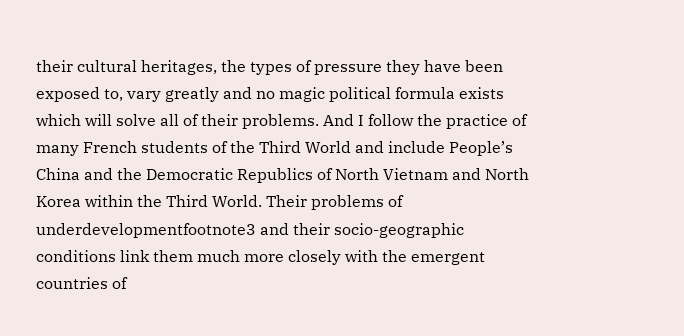their cultural heritages, the types of pressure they have been exposed to, vary greatly and no magic political formula exists which will solve all of their problems. And I follow the practice of many French students of the Third World and include People’s China and the Democratic Republics of North Vietnam and North Korea within the Third World. Their problems of underdevelopmentfootnote3 and their socio-geographic conditions link them much more closely with the emergent countries of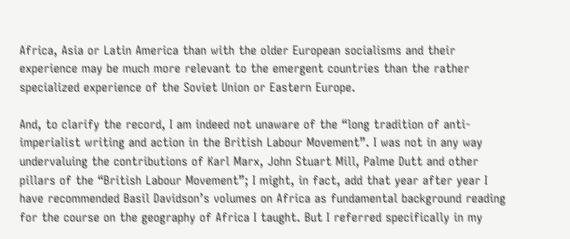Africa, Asia or Latin America than with the older European socialisms and their experience may be much more relevant to the emergent countries than the rather specialized experience of the Soviet Union or Eastern Europe.

And, to clarify the record, I am indeed not unaware of the “long tradition of anti-imperialist writing and action in the British Labour Movement”. I was not in any way undervaluing the contributions of Karl Marx, John Stuart Mill, Palme Dutt and other pillars of the “British Labour Movement”; I might, in fact, add that year after year I have recommended Basil Davidson’s volumes on Africa as fundamental background reading for the course on the geography of Africa I taught. But I referred specifically in my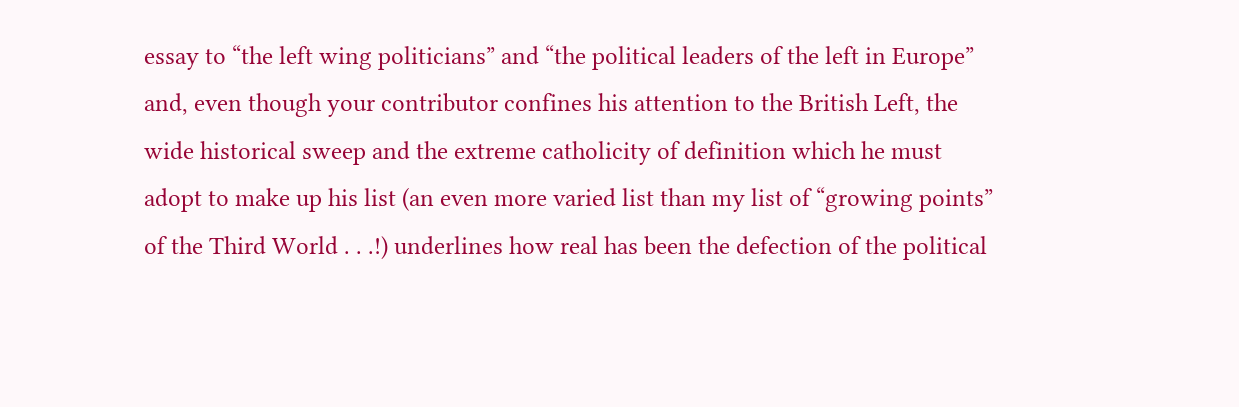essay to “the left wing politicians” and “the political leaders of the left in Europe” and, even though your contributor confines his attention to the British Left, the wide historical sweep and the extreme catholicity of definition which he must adopt to make up his list (an even more varied list than my list of “growing points” of the Third World . . .!) underlines how real has been the defection of the political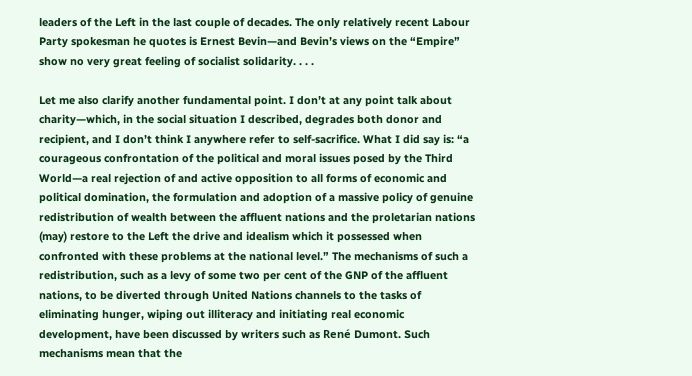leaders of the Left in the last couple of decades. The only relatively recent Labour Party spokesman he quotes is Ernest Bevin—and Bevin’s views on the “Empire” show no very great feeling of socialist solidarity. . . .

Let me also clarify another fundamental point. I don’t at any point talk about charity—which, in the social situation I described, degrades both donor and recipient, and I don’t think I anywhere refer to self-sacrifice. What I did say is: “a courageous confrontation of the political and moral issues posed by the Third World—a real rejection of and active opposition to all forms of economic and political domination, the formulation and adoption of a massive policy of genuine redistribution of wealth between the affluent nations and the proletarian nations (may) restore to the Left the drive and idealism which it possessed when confronted with these problems at the national level.” The mechanisms of such a redistribution, such as a levy of some two per cent of the GNP of the affluent nations, to be diverted through United Nations channels to the tasks of eliminating hunger, wiping out illiteracy and initiating real economic development, have been discussed by writers such as René Dumont. Such mechanisms mean that the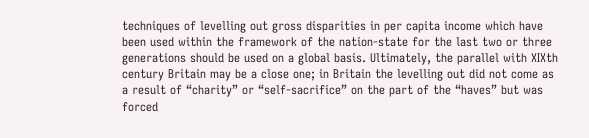techniques of levelling out gross disparities in per capita income which have been used within the framework of the nation-state for the last two or three generations should be used on a global basis. Ultimately, the parallel with XIXth century Britain may be a close one; in Britain the levelling out did not come as a result of “charity” or “self-sacrifice” on the part of the “haves” but was forced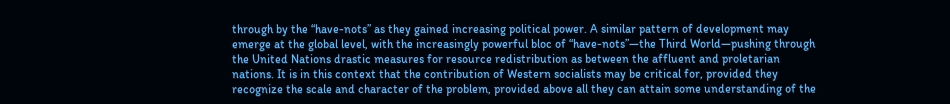through by the “have-nots” as they gained increasing political power. A similar pattern of development may emerge at the global level, with the increasingly powerful bloc of “have-nots”—the Third World—pushing through the United Nations drastic measures for resource redistribution as between the affluent and proletarian nations. It is in this context that the contribution of Western socialists may be critical for, provided they recognize the scale and character of the problem, provided above all they can attain some understanding of the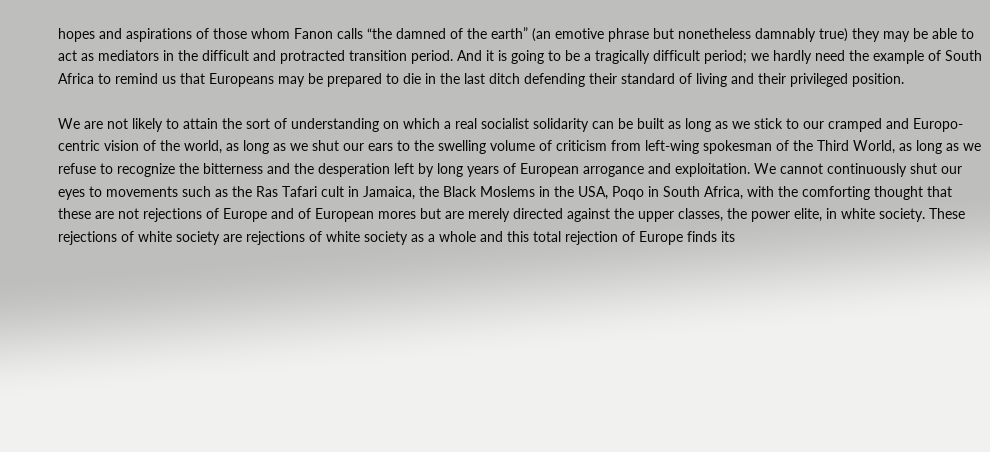hopes and aspirations of those whom Fanon calls “the damned of the earth” (an emotive phrase but nonetheless damnably true) they may be able to act as mediators in the difficult and protracted transition period. And it is going to be a tragically difficult period; we hardly need the example of South Africa to remind us that Europeans may be prepared to die in the last ditch defending their standard of living and their privileged position.

We are not likely to attain the sort of understanding on which a real socialist solidarity can be built as long as we stick to our cramped and Europo-centric vision of the world, as long as we shut our ears to the swelling volume of criticism from left-wing spokesman of the Third World, as long as we refuse to recognize the bitterness and the desperation left by long years of European arrogance and exploitation. We cannot continuously shut our eyes to movements such as the Ras Tafari cult in Jamaica, the Black Moslems in the USA, Poqo in South Africa, with the comforting thought that these are not rejections of Europe and of European mores but are merely directed against the upper classes, the power elite, in white society. These rejections of white society are rejections of white society as a whole and this total rejection of Europe finds its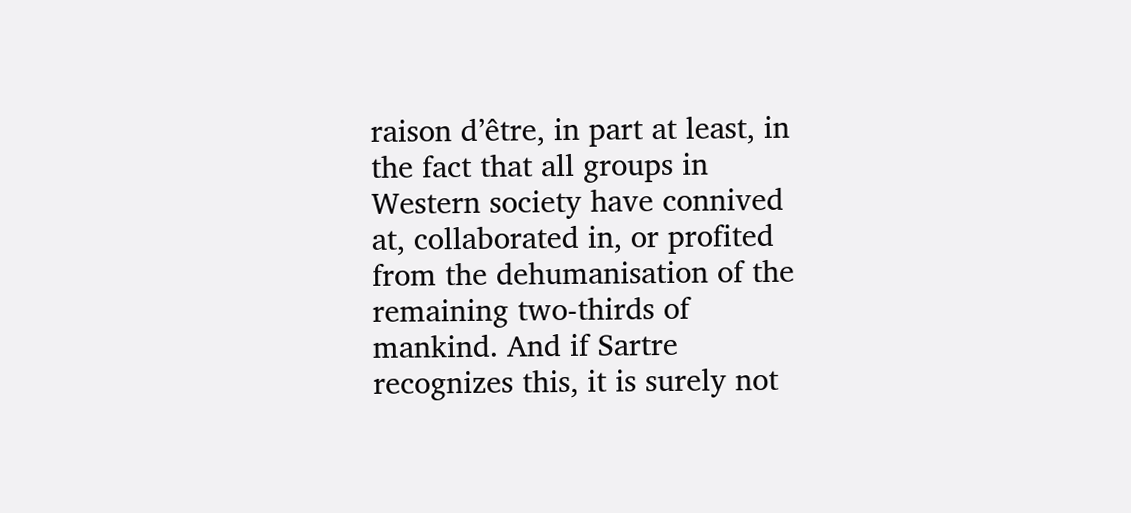raison d’être, in part at least, in the fact that all groups in Western society have connived at, collaborated in, or profited from the dehumanisation of the remaining two-thirds of mankind. And if Sartre recognizes this, it is surely not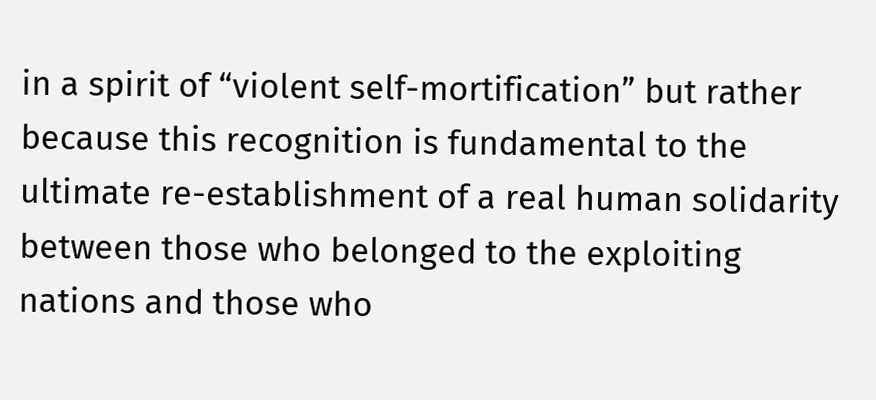in a spirit of “violent self-mortification” but rather because this recognition is fundamental to the ultimate re-establishment of a real human solidarity between those who belonged to the exploiting nations and those who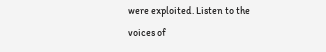were exploited. Listen to the voices of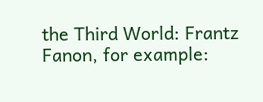the Third World: Frantz Fanon, for example: